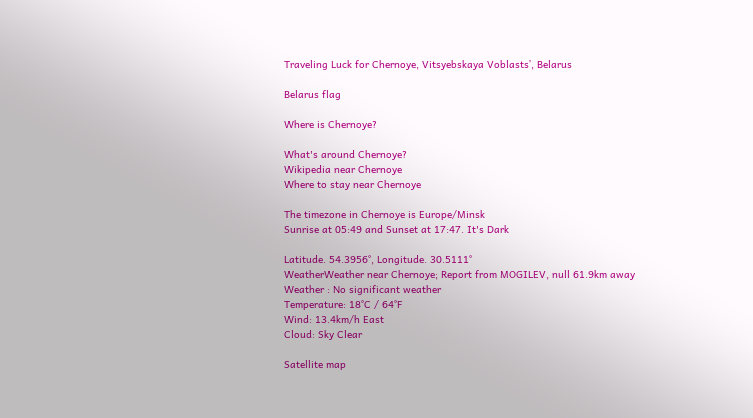Traveling Luck for Chernoye, Vitsyebskaya Voblastsʼ, Belarus

Belarus flag

Where is Chernoye?

What's around Chernoye?
Wikipedia near Chernoye
Where to stay near Chernoye

The timezone in Chernoye is Europe/Minsk
Sunrise at 05:49 and Sunset at 17:47. It's Dark

Latitude. 54.3956°, Longitude. 30.5111°
WeatherWeather near Chernoye; Report from MOGILEV, null 61.9km away
Weather : No significant weather
Temperature: 18°C / 64°F
Wind: 13.4km/h East
Cloud: Sky Clear

Satellite map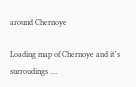around Chernoye

Loading map of Chernoye and it's surroudings ....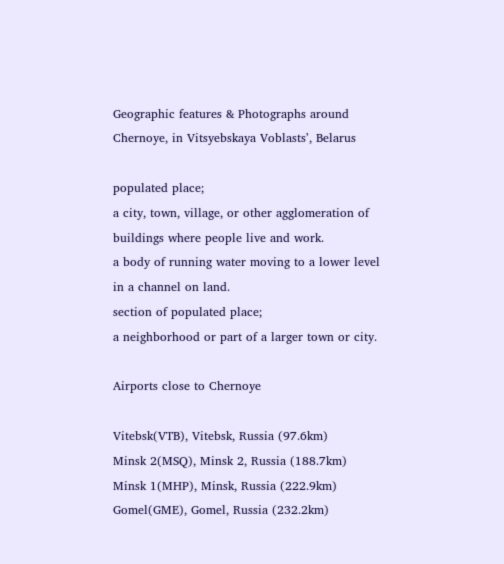Geographic features & Photographs around Chernoye, in Vitsyebskaya Voblastsʼ, Belarus

populated place;
a city, town, village, or other agglomeration of buildings where people live and work.
a body of running water moving to a lower level in a channel on land.
section of populated place;
a neighborhood or part of a larger town or city.

Airports close to Chernoye

Vitebsk(VTB), Vitebsk, Russia (97.6km)
Minsk 2(MSQ), Minsk 2, Russia (188.7km)
Minsk 1(MHP), Minsk, Russia (222.9km)
Gomel(GME), Gomel, Russia (232.2km)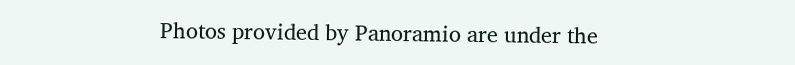Photos provided by Panoramio are under the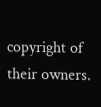copyright of their owners.